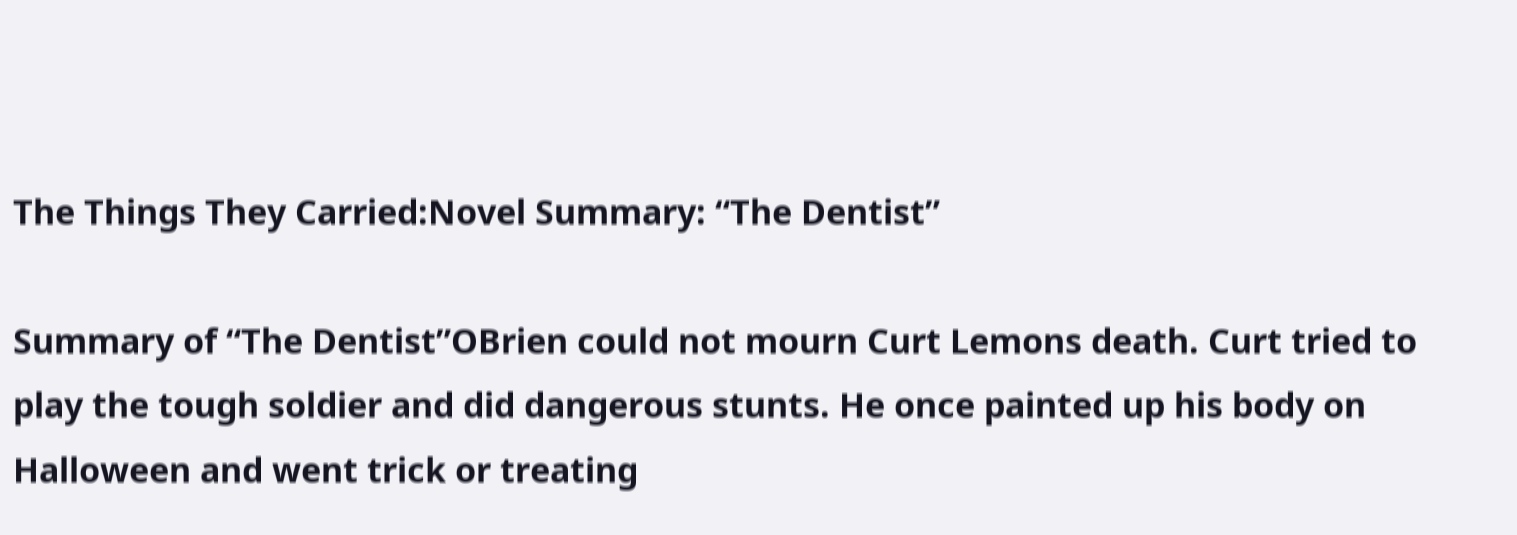The Things They Carried:Novel Summary: “The Dentist”

Summary of “The Dentist”OBrien could not mourn Curt Lemons death. Curt tried to play the tough soldier and did dangerous stunts. He once painted up his body on Halloween and went trick or treating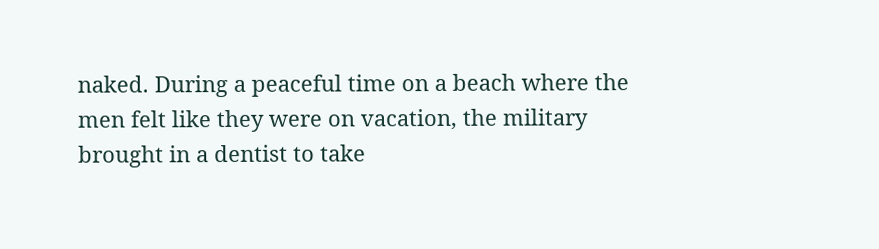naked. During a peaceful time on a beach where the men felt like they were on vacation, the military brought in a dentist to take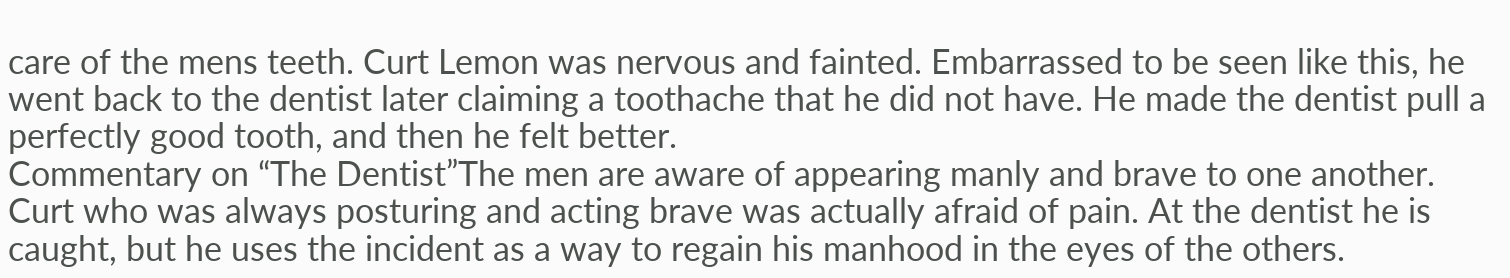care of the mens teeth. Curt Lemon was nervous and fainted. Embarrassed to be seen like this, he went back to the dentist later claiming a toothache that he did not have. He made the dentist pull a perfectly good tooth, and then he felt better.
Commentary on “The Dentist”The men are aware of appearing manly and brave to one another. Curt who was always posturing and acting brave was actually afraid of pain. At the dentist he is caught, but he uses the incident as a way to regain his manhood in the eyes of the others.